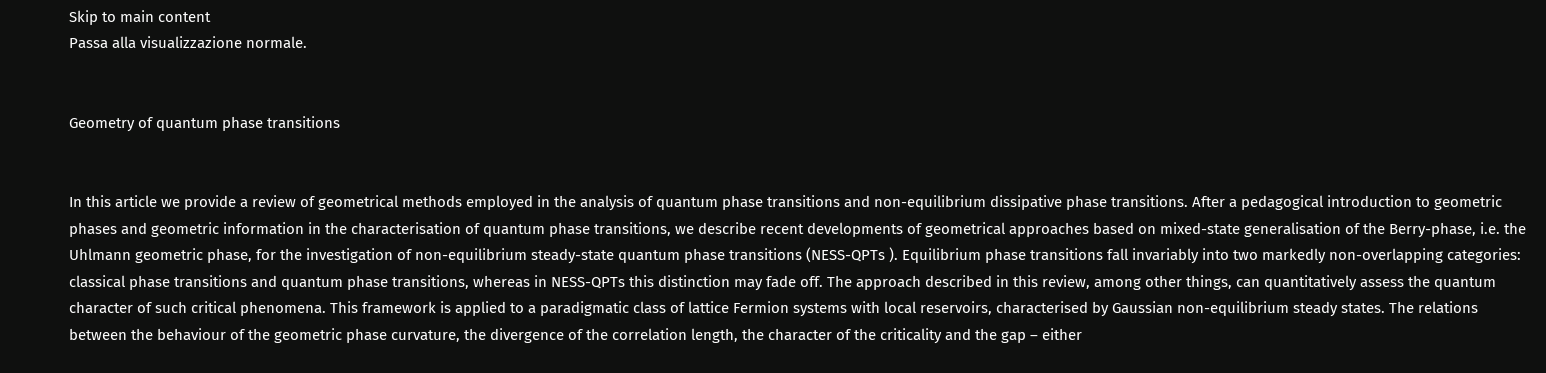Skip to main content
Passa alla visualizzazione normale.


Geometry of quantum phase transitions


In this article we provide a review of geometrical methods employed in the analysis of quantum phase transitions and non-equilibrium dissipative phase transitions. After a pedagogical introduction to geometric phases and geometric information in the characterisation of quantum phase transitions, we describe recent developments of geometrical approaches based on mixed-state generalisation of the Berry-phase, i.e. the Uhlmann geometric phase, for the investigation of non-equilibrium steady-state quantum phase transitions (NESS-QPTs ). Equilibrium phase transitions fall invariably into two markedly non-overlapping categories: classical phase transitions and quantum phase transitions, whereas in NESS-QPTs this distinction may fade off. The approach described in this review, among other things, can quantitatively assess the quantum character of such critical phenomena. This framework is applied to a paradigmatic class of lattice Fermion systems with local reservoirs, characterised by Gaussian non-equilibrium steady states. The relations between the behaviour of the geometric phase curvature, the divergence of the correlation length, the character of the criticality and the gap – either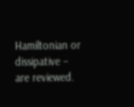Hamiltonian or dissipative – are reviewed.